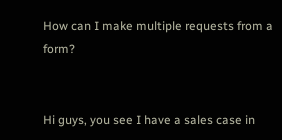How can I make multiple requests from a form?


Hi guys, you see I have a sales case in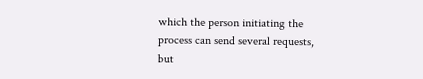which the person initiating the process can send several requests, but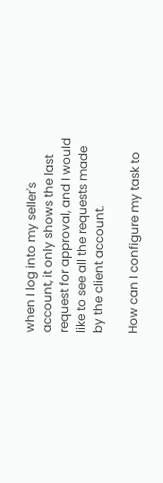when I log into my seller's account, it only shows the last request for approval, and I would like to see all the requests made by the client account.

How can I configure my task to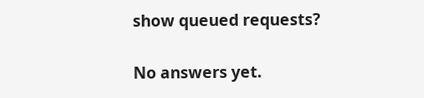show queued requests?

No answers yet.